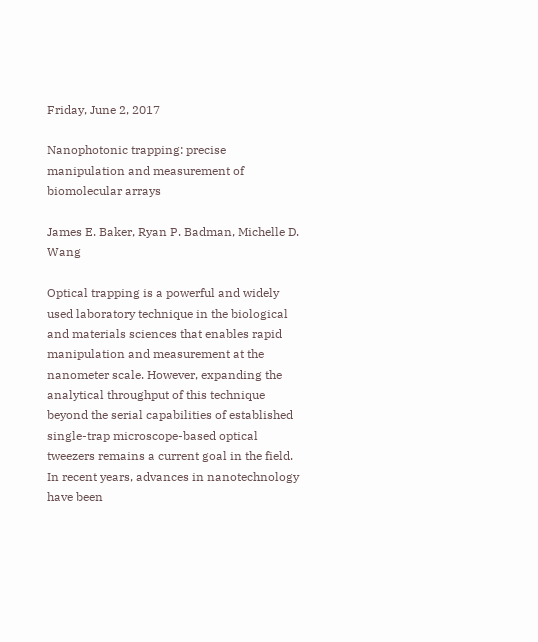Friday, June 2, 2017

Nanophotonic trapping: precise manipulation and measurement of biomolecular arrays

James E. Baker, Ryan P. Badman, Michelle D. Wang

Optical trapping is a powerful and widely used laboratory technique in the biological and materials sciences that enables rapid manipulation and measurement at the nanometer scale. However, expanding the analytical throughput of this technique beyond the serial capabilities of established single-trap microscope-based optical tweezers remains a current goal in the field. In recent years, advances in nanotechnology have been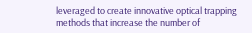leveraged to create innovative optical trapping methods that increase the number of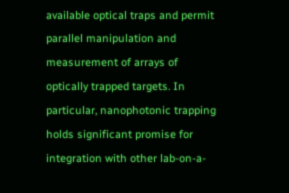available optical traps and permit parallel manipulation and measurement of arrays of optically trapped targets. In particular, nanophotonic trapping holds significant promise for integration with other lab-on-a-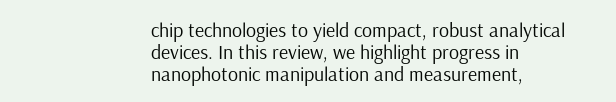chip technologies to yield compact, robust analytical devices. In this review, we highlight progress in nanophotonic manipulation and measurement,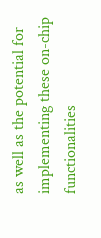as well as the potential for implementing these on-chip functionalities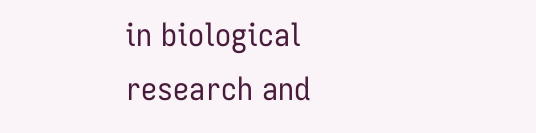in biological research and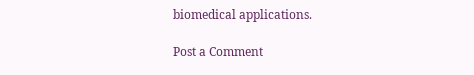biomedical applications.

Post a Comment